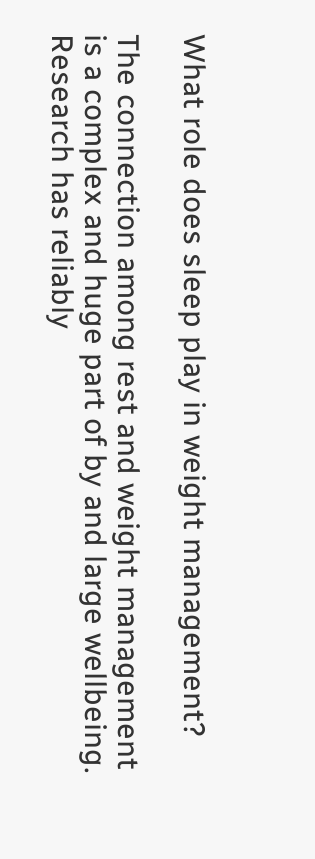What role does sleep play in weight management?

The connection among rest and weight management is a complex and huge part of by and large wellbeing. Research has reliably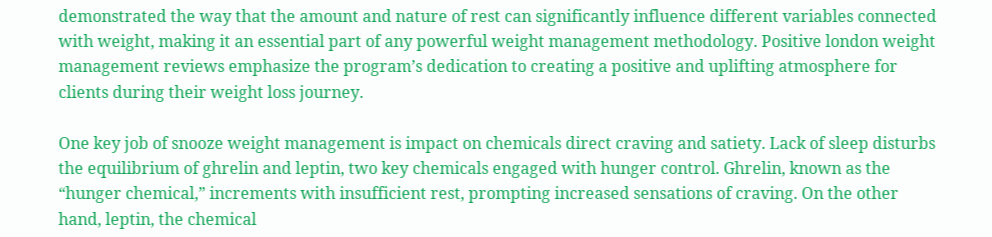demonstrated the way that the amount and nature of rest can significantly influence different variables connected with weight, making it an essential part of any powerful weight management methodology. Positive london weight management reviews emphasize the program’s dedication to creating a positive and uplifting atmosphere for clients during their weight loss journey.

One key job of snooze weight management is impact on chemicals direct craving and satiety. Lack of sleep disturbs the equilibrium of ghrelin and leptin, two key chemicals engaged with hunger control. Ghrelin, known as the “hunger chemical,” increments with insufficient rest, prompting increased sensations of craving. On the other hand, leptin, the chemical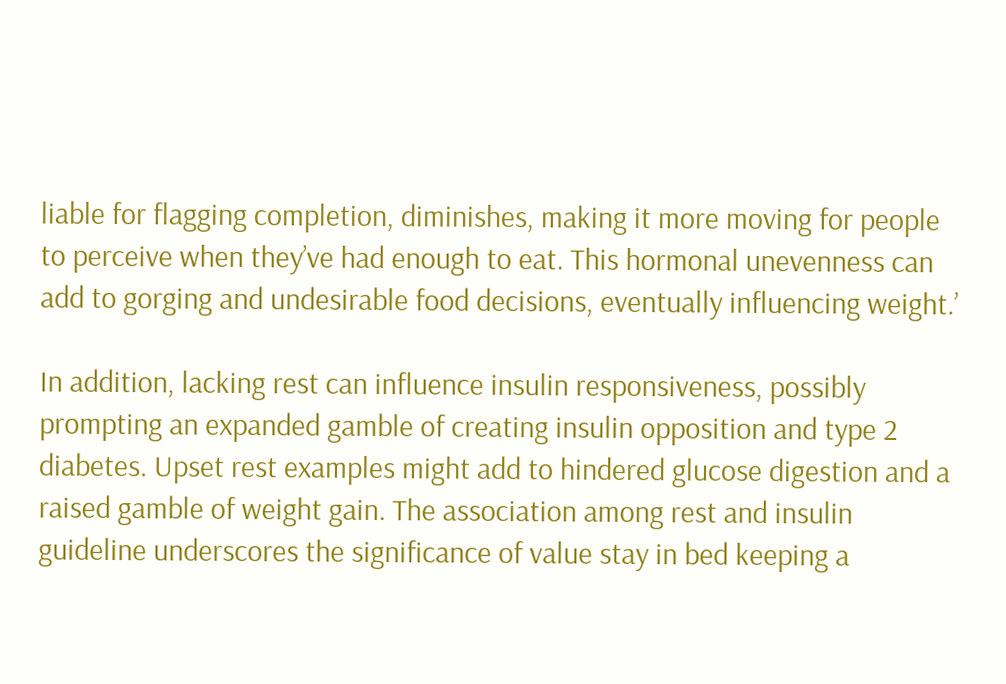liable for flagging completion, diminishes, making it more moving for people to perceive when they’ve had enough to eat. This hormonal unevenness can add to gorging and undesirable food decisions, eventually influencing weight.’

In addition, lacking rest can influence insulin responsiveness, possibly prompting an expanded gamble of creating insulin opposition and type 2 diabetes. Upset rest examples might add to hindered glucose digestion and a raised gamble of weight gain. The association among rest and insulin guideline underscores the significance of value stay in bed keeping a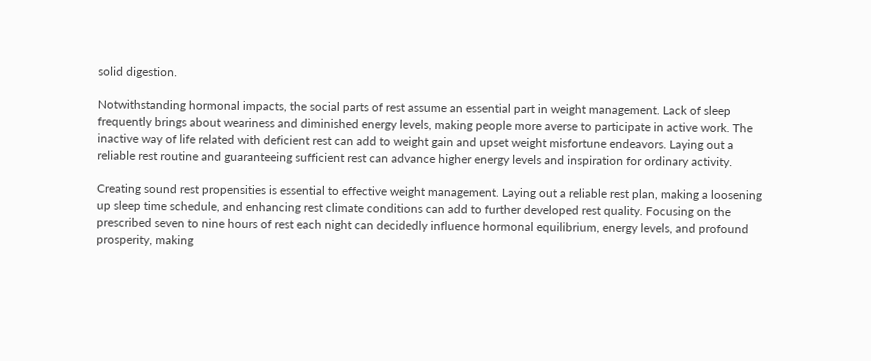solid digestion.

Notwithstanding hormonal impacts, the social parts of rest assume an essential part in weight management. Lack of sleep frequently brings about weariness and diminished energy levels, making people more averse to participate in active work. The inactive way of life related with deficient rest can add to weight gain and upset weight misfortune endeavors. Laying out a reliable rest routine and guaranteeing sufficient rest can advance higher energy levels and inspiration for ordinary activity.

Creating sound rest propensities is essential to effective weight management. Laying out a reliable rest plan, making a loosening up sleep time schedule, and enhancing rest climate conditions can add to further developed rest quality. Focusing on the prescribed seven to nine hours of rest each night can decidedly influence hormonal equilibrium, energy levels, and profound prosperity, making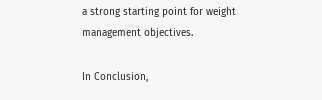a strong starting point for weight management objectives.

In Conclusion,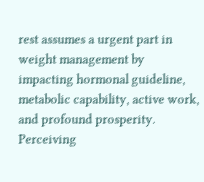rest assumes a urgent part in weight management by impacting hormonal guideline, metabolic capability, active work, and profound prosperity. Perceiving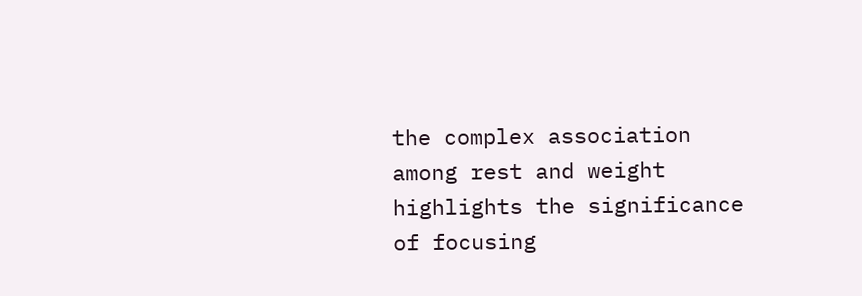the complex association among rest and weight highlights the significance of focusing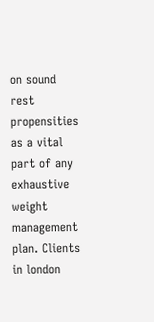on sound rest propensities as a vital part of any exhaustive weight management plan. Clients in london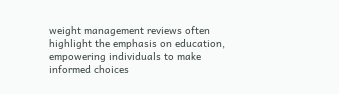weight management reviews often highlight the emphasis on education, empowering individuals to make informed choices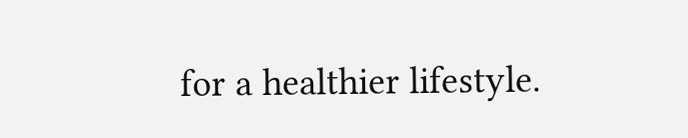for a healthier lifestyle.